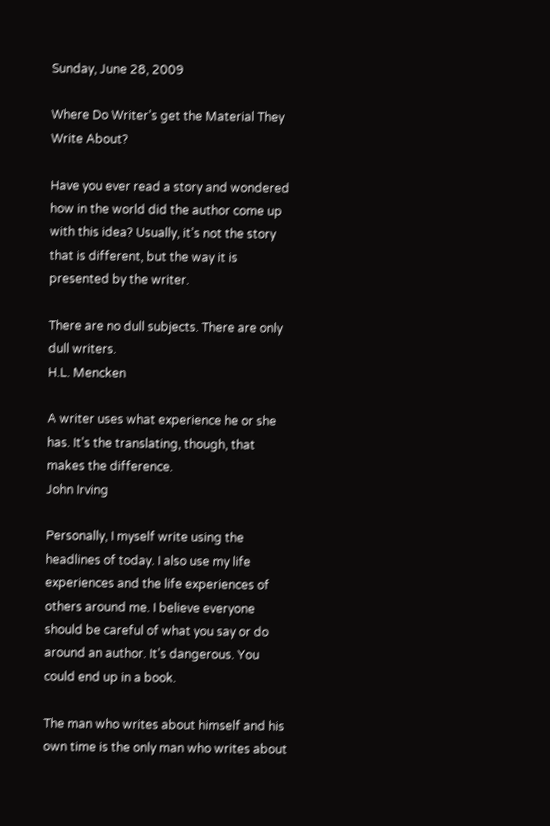Sunday, June 28, 2009

Where Do Writer’s get the Material They Write About?

Have you ever read a story and wondered how in the world did the author come up with this idea? Usually, it’s not the story that is different, but the way it is presented by the writer.

There are no dull subjects. There are only dull writers.
H.L. Mencken

A writer uses what experience he or she has. It’s the translating, though, that makes the difference.
John Irving

Personally, I myself write using the headlines of today. I also use my life experiences and the life experiences of others around me. I believe everyone should be careful of what you say or do around an author. It’s dangerous. You could end up in a book.

The man who writes about himself and his own time is the only man who writes about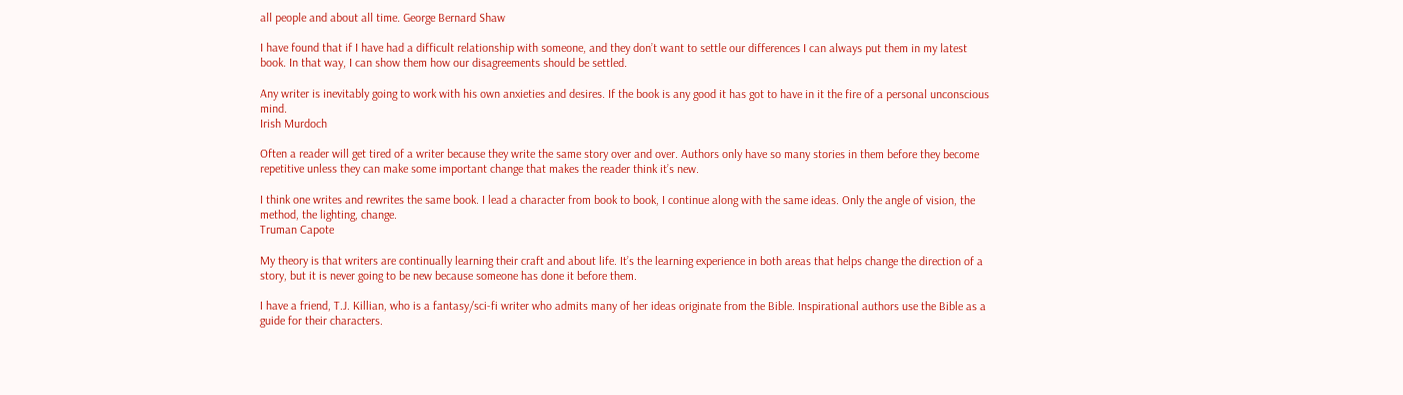all people and about all time. George Bernard Shaw

I have found that if I have had a difficult relationship with someone, and they don’t want to settle our differences I can always put them in my latest book. In that way, I can show them how our disagreements should be settled.

Any writer is inevitably going to work with his own anxieties and desires. If the book is any good it has got to have in it the fire of a personal unconscious mind.
Irish Murdoch

Often a reader will get tired of a writer because they write the same story over and over. Authors only have so many stories in them before they become repetitive unless they can make some important change that makes the reader think it’s new.

I think one writes and rewrites the same book. I lead a character from book to book, I continue along with the same ideas. Only the angle of vision, the method, the lighting, change.
Truman Capote

My theory is that writers are continually learning their craft and about life. It’s the learning experience in both areas that helps change the direction of a story, but it is never going to be new because someone has done it before them.

I have a friend, T.J. Killian, who is a fantasy/sci-fi writer who admits many of her ideas originate from the Bible. Inspirational authors use the Bible as a guide for their characters.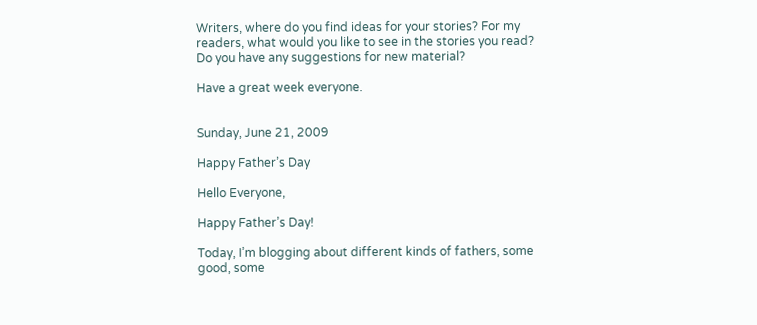Writers, where do you find ideas for your stories? For my readers, what would you like to see in the stories you read? Do you have any suggestions for new material?

Have a great week everyone.


Sunday, June 21, 2009

Happy Father’s Day

Hello Everyone,

Happy Father’s Day!

Today, I’m blogging about different kinds of fathers, some good, some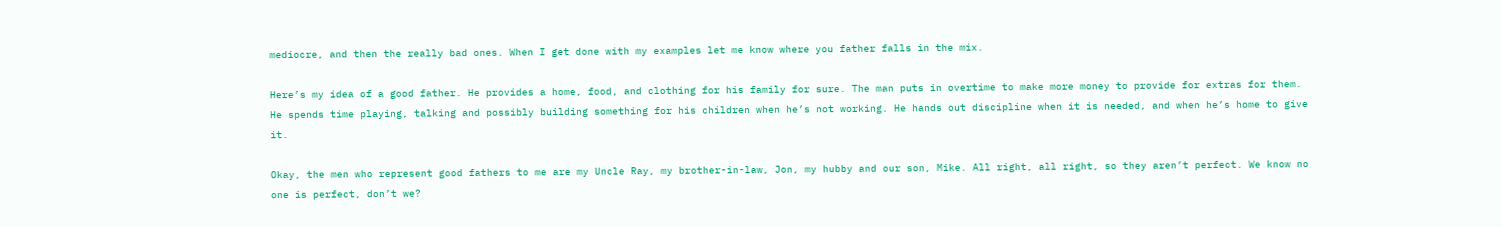mediocre, and then the really bad ones. When I get done with my examples let me know where you father falls in the mix.

Here’s my idea of a good father. He provides a home, food, and clothing for his family for sure. The man puts in overtime to make more money to provide for extras for them. He spends time playing, talking and possibly building something for his children when he’s not working. He hands out discipline when it is needed, and when he’s home to give it.

Okay, the men who represent good fathers to me are my Uncle Ray, my brother-in-law, Jon, my hubby and our son, Mike. All right, all right, so they aren’t perfect. We know no one is perfect, don’t we?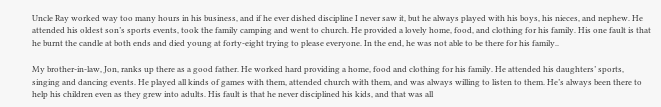Uncle Ray worked way too many hours in his business, and if he ever dished discipline I never saw it, but he always played with his boys, his nieces, and nephew. He attended his oldest son’s sports events, took the family camping and went to church. He provided a lovely home, food, and clothing for his family. His one fault is that he burnt the candle at both ends and died young at forty-eight trying to please everyone. In the end, he was not able to be there for his family..

My brother-in-law, Jon, ranks up there as a good father. He worked hard providing a home, food and clothing for his family. He attended his daughters’ sports, singing and dancing events. He played all kinds of games with them, attended church with them, and was always willing to listen to them. He’s always been there to help his children even as they grew into adults. His fault is that he never disciplined his kids, and that was all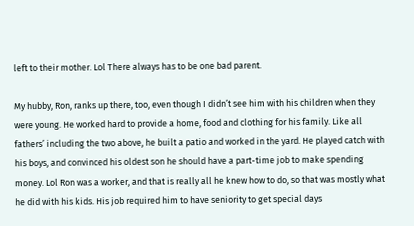left to their mother. Lol There always has to be one bad parent.

My hubby, Ron, ranks up there, too, even though I didn’t see him with his children when they were young. He worked hard to provide a home, food and clothing for his family. Like all fathers’ including the two above, he built a patio and worked in the yard. He played catch with his boys, and convinced his oldest son he should have a part-time job to make spending money. Lol Ron was a worker, and that is really all he knew how to do, so that was mostly what he did with his kids. His job required him to have seniority to get special days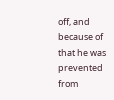off, and because of that he was prevented from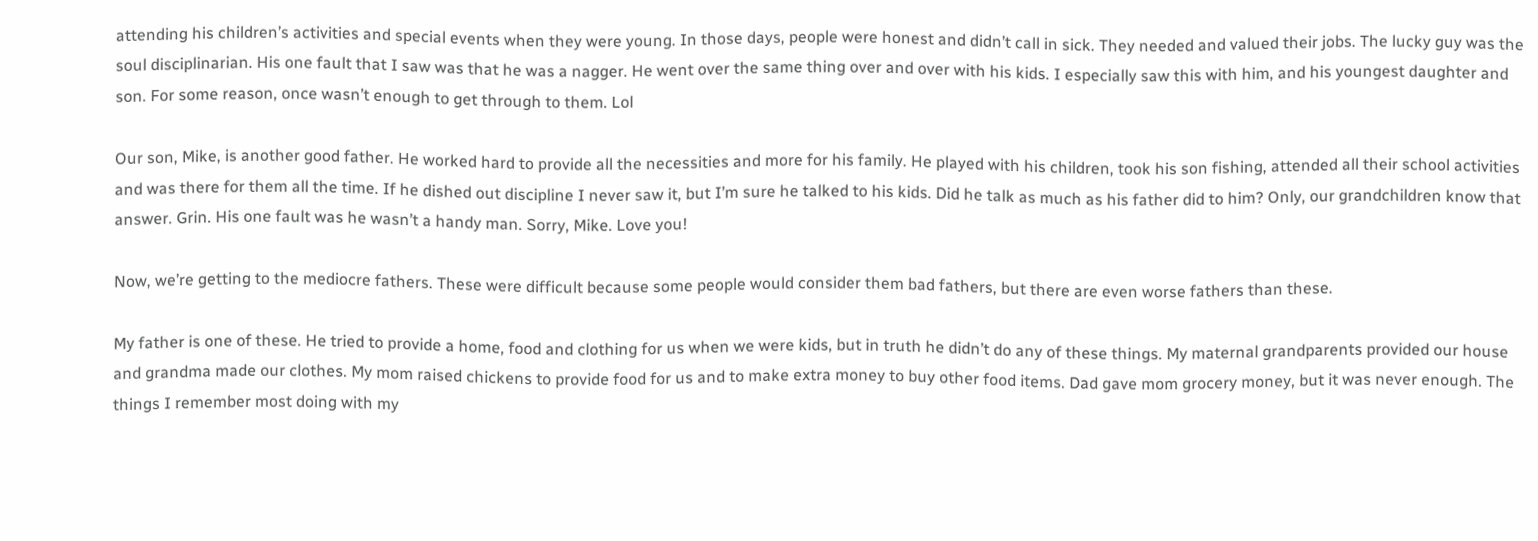attending his children’s activities and special events when they were young. In those days, people were honest and didn’t call in sick. They needed and valued their jobs. The lucky guy was the soul disciplinarian. His one fault that I saw was that he was a nagger. He went over the same thing over and over with his kids. I especially saw this with him, and his youngest daughter and son. For some reason, once wasn’t enough to get through to them. Lol

Our son, Mike, is another good father. He worked hard to provide all the necessities and more for his family. He played with his children, took his son fishing, attended all their school activities and was there for them all the time. If he dished out discipline I never saw it, but I’m sure he talked to his kids. Did he talk as much as his father did to him? Only, our grandchildren know that answer. Grin. His one fault was he wasn’t a handy man. Sorry, Mike. Love you!

Now, we’re getting to the mediocre fathers. These were difficult because some people would consider them bad fathers, but there are even worse fathers than these.

My father is one of these. He tried to provide a home, food and clothing for us when we were kids, but in truth he didn’t do any of these things. My maternal grandparents provided our house and grandma made our clothes. My mom raised chickens to provide food for us and to make extra money to buy other food items. Dad gave mom grocery money, but it was never enough. The things I remember most doing with my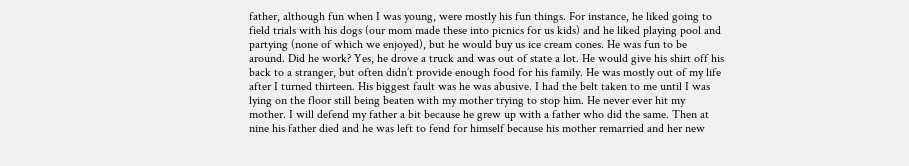father, although fun when I was young, were mostly his fun things. For instance, he liked going to field trials with his dogs (our mom made these into picnics for us kids) and he liked playing pool and partying (none of which we enjoyed), but he would buy us ice cream cones. He was fun to be around. Did he work? Yes, he drove a truck and was out of state a lot. He would give his shirt off his back to a stranger, but often didn’t provide enough food for his family. He was mostly out of my life after I turned thirteen. His biggest fault was he was abusive. I had the belt taken to me until I was lying on the floor still being beaten with my mother trying to stop him. He never ever hit my mother. I will defend my father a bit because he grew up with a father who did the same. Then at nine his father died and he was left to fend for himself because his mother remarried and her new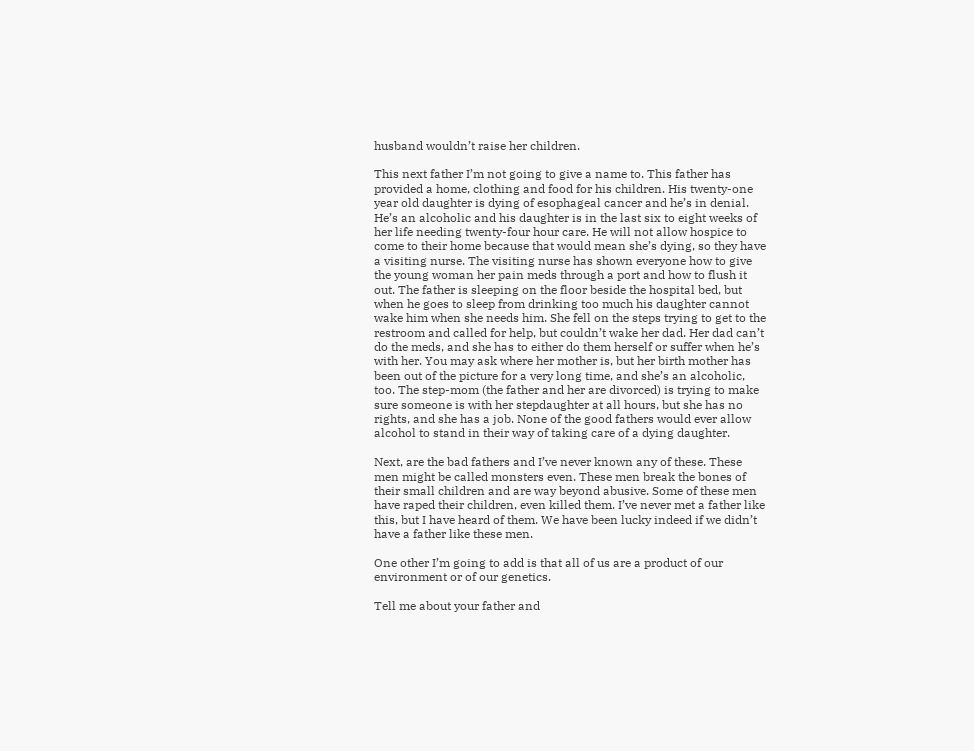husband wouldn’t raise her children.

This next father I’m not going to give a name to. This father has provided a home, clothing and food for his children. His twenty-one year old daughter is dying of esophageal cancer and he’s in denial. He’s an alcoholic and his daughter is in the last six to eight weeks of her life needing twenty-four hour care. He will not allow hospice to come to their home because that would mean she’s dying, so they have a visiting nurse. The visiting nurse has shown everyone how to give the young woman her pain meds through a port and how to flush it out. The father is sleeping on the floor beside the hospital bed, but when he goes to sleep from drinking too much his daughter cannot wake him when she needs him. She fell on the steps trying to get to the restroom and called for help, but couldn’t wake her dad. Her dad can’t do the meds, and she has to either do them herself or suffer when he’s with her. You may ask where her mother is, but her birth mother has been out of the picture for a very long time, and she’s an alcoholic, too. The step-mom (the father and her are divorced) is trying to make sure someone is with her stepdaughter at all hours, but she has no rights, and she has a job. None of the good fathers would ever allow alcohol to stand in their way of taking care of a dying daughter.

Next, are the bad fathers and I’ve never known any of these. These men might be called monsters even. These men break the bones of their small children and are way beyond abusive. Some of these men have raped their children, even killed them. I’ve never met a father like this, but I have heard of them. We have been lucky indeed if we didn’t have a father like these men.

One other I’m going to add is that all of us are a product of our environment or of our genetics.

Tell me about your father and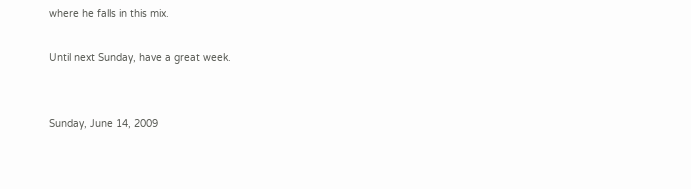where he falls in this mix.

Until next Sunday, have a great week.


Sunday, June 14, 2009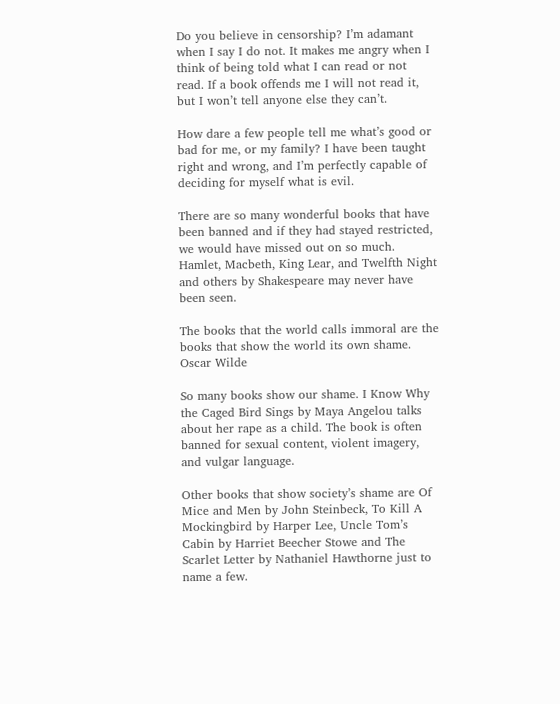Do you believe in censorship? I’m adamant when I say I do not. It makes me angry when I think of being told what I can read or not read. If a book offends me I will not read it, but I won’t tell anyone else they can’t.

How dare a few people tell me what’s good or bad for me, or my family? I have been taught right and wrong, and I’m perfectly capable of deciding for myself what is evil.

There are so many wonderful books that have been banned and if they had stayed restricted, we would have missed out on so much. Hamlet, Macbeth, King Lear, and Twelfth Night and others by Shakespeare may never have been seen.

The books that the world calls immoral are the books that show the world its own shame.
Oscar Wilde

So many books show our shame. I Know Why the Caged Bird Sings by Maya Angelou talks about her rape as a child. The book is often banned for sexual content, violent imagery, and vulgar language.

Other books that show society’s shame are Of Mice and Men by John Steinbeck, To Kill A Mockingbird by Harper Lee, Uncle Tom’s Cabin by Harriet Beecher Stowe and The Scarlet Letter by Nathaniel Hawthorne just to name a few.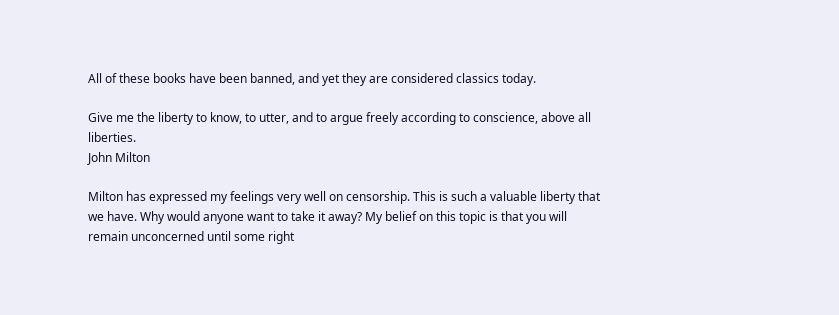All of these books have been banned, and yet they are considered classics today.

Give me the liberty to know, to utter, and to argue freely according to conscience, above all liberties.
John Milton

Milton has expressed my feelings very well on censorship. This is such a valuable liberty that we have. Why would anyone want to take it away? My belief on this topic is that you will remain unconcerned until some right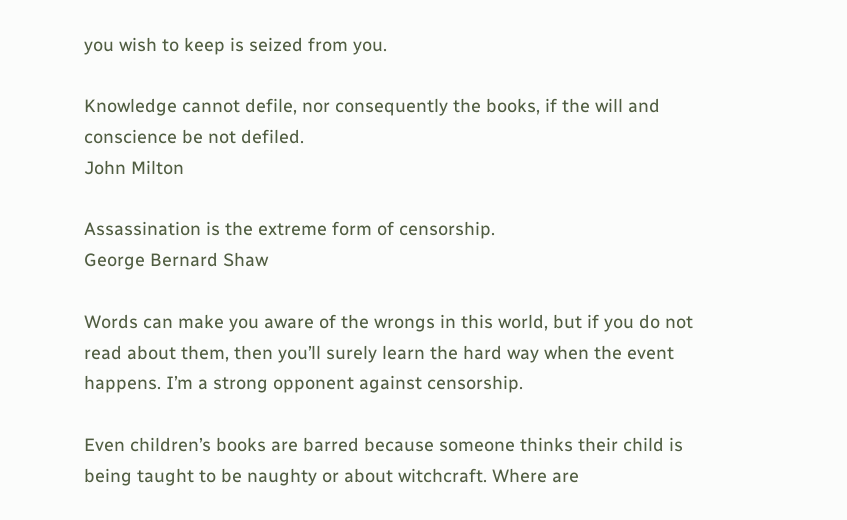you wish to keep is seized from you.

Knowledge cannot defile, nor consequently the books, if the will and conscience be not defiled.
John Milton

Assassination is the extreme form of censorship.
George Bernard Shaw

Words can make you aware of the wrongs in this world, but if you do not read about them, then you’ll surely learn the hard way when the event happens. I’m a strong opponent against censorship.

Even children’s books are barred because someone thinks their child is being taught to be naughty or about witchcraft. Where are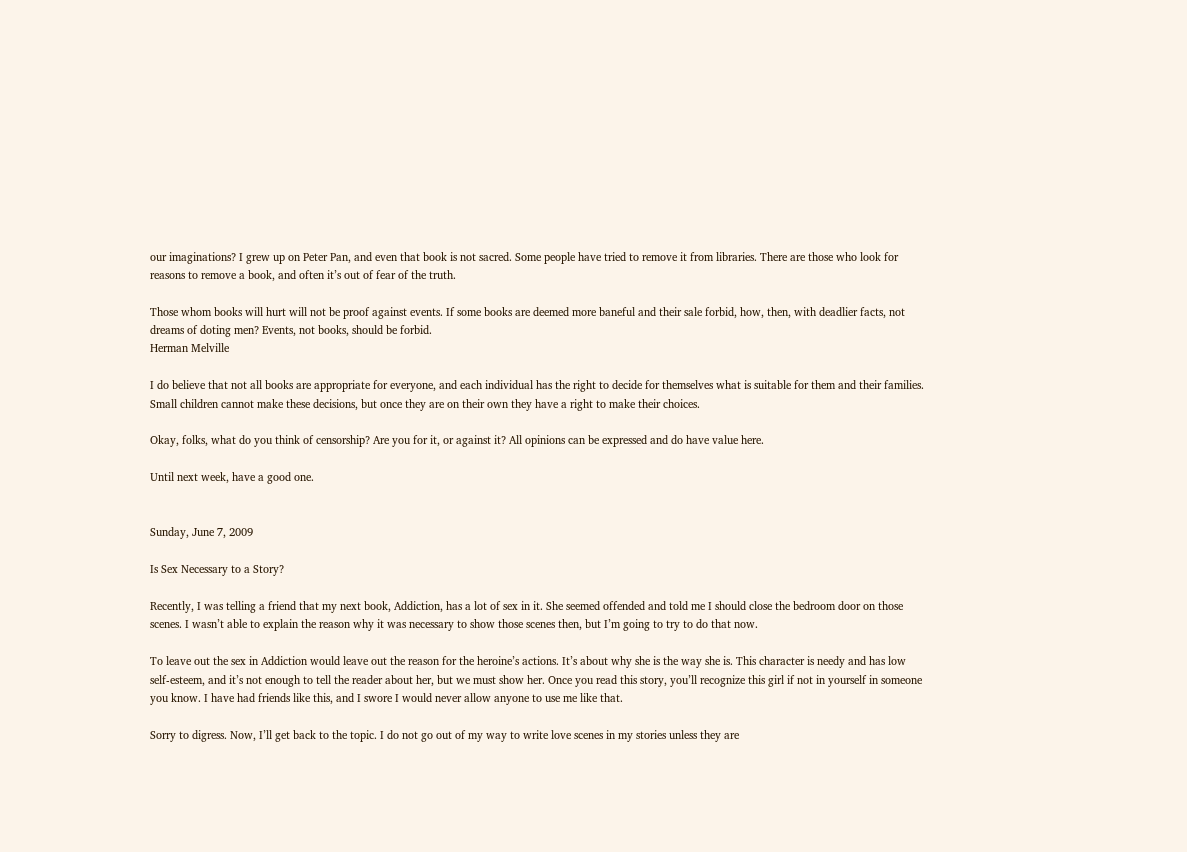our imaginations? I grew up on Peter Pan, and even that book is not sacred. Some people have tried to remove it from libraries. There are those who look for reasons to remove a book, and often it’s out of fear of the truth.

Those whom books will hurt will not be proof against events. If some books are deemed more baneful and their sale forbid, how, then, with deadlier facts, not dreams of doting men? Events, not books, should be forbid.
Herman Melville

I do believe that not all books are appropriate for everyone, and each individual has the right to decide for themselves what is suitable for them and their families. Small children cannot make these decisions, but once they are on their own they have a right to make their choices.

Okay, folks, what do you think of censorship? Are you for it, or against it? All opinions can be expressed and do have value here.

Until next week, have a good one.


Sunday, June 7, 2009

Is Sex Necessary to a Story?

Recently, I was telling a friend that my next book, Addiction, has a lot of sex in it. She seemed offended and told me I should close the bedroom door on those scenes. I wasn’t able to explain the reason why it was necessary to show those scenes then, but I’m going to try to do that now.

To leave out the sex in Addiction would leave out the reason for the heroine’s actions. It’s about why she is the way she is. This character is needy and has low self-esteem, and it’s not enough to tell the reader about her, but we must show her. Once you read this story, you’ll recognize this girl if not in yourself in someone you know. I have had friends like this, and I swore I would never allow anyone to use me like that.

Sorry to digress. Now, I’ll get back to the topic. I do not go out of my way to write love scenes in my stories unless they are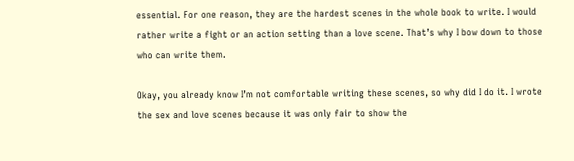essential. For one reason, they are the hardest scenes in the whole book to write. I would rather write a fight or an action setting than a love scene. That’s why I bow down to those who can write them.

Okay, you already know I’m not comfortable writing these scenes, so why did I do it. I wrote the sex and love scenes because it was only fair to show the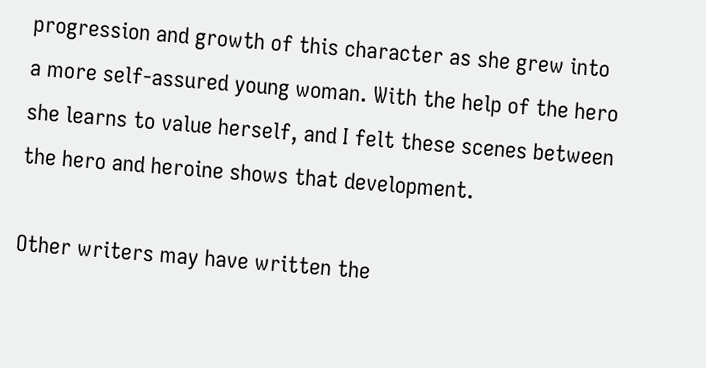progression and growth of this character as she grew into a more self-assured young woman. With the help of the hero she learns to value herself, and I felt these scenes between the hero and heroine shows that development.

Other writers may have written the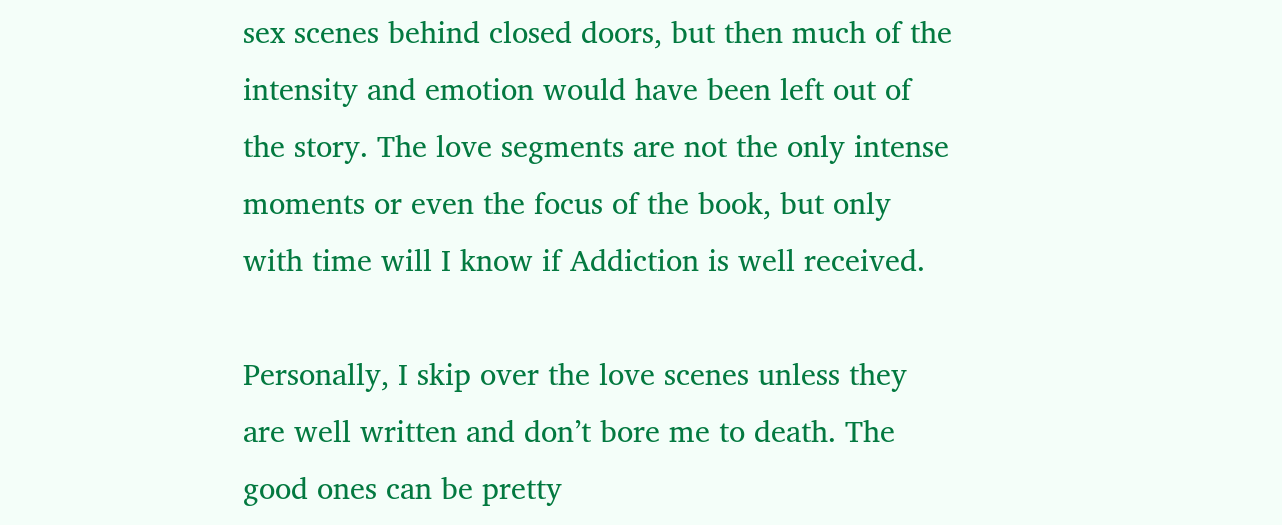sex scenes behind closed doors, but then much of the intensity and emotion would have been left out of the story. The love segments are not the only intense moments or even the focus of the book, but only with time will I know if Addiction is well received.

Personally, I skip over the love scenes unless they are well written and don’t bore me to death. The good ones can be pretty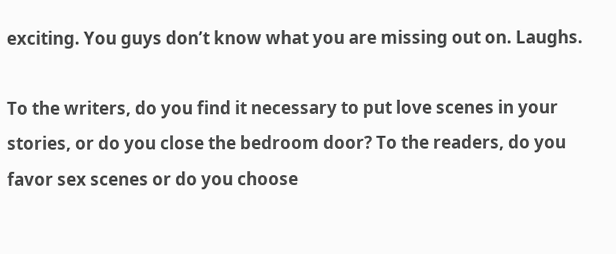exciting. You guys don’t know what you are missing out on. Laughs.

To the writers, do you find it necessary to put love scenes in your stories, or do you close the bedroom door? To the readers, do you favor sex scenes or do you choose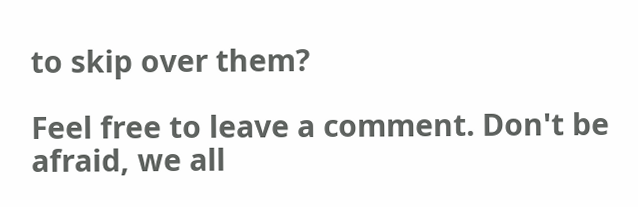to skip over them?

Feel free to leave a comment. Don't be afraid, we all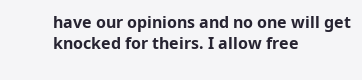have our opinions and no one will get knocked for theirs. I allow free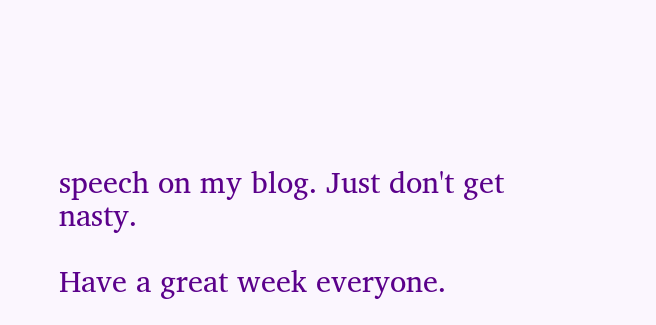speech on my blog. Just don't get nasty.

Have a great week everyone.